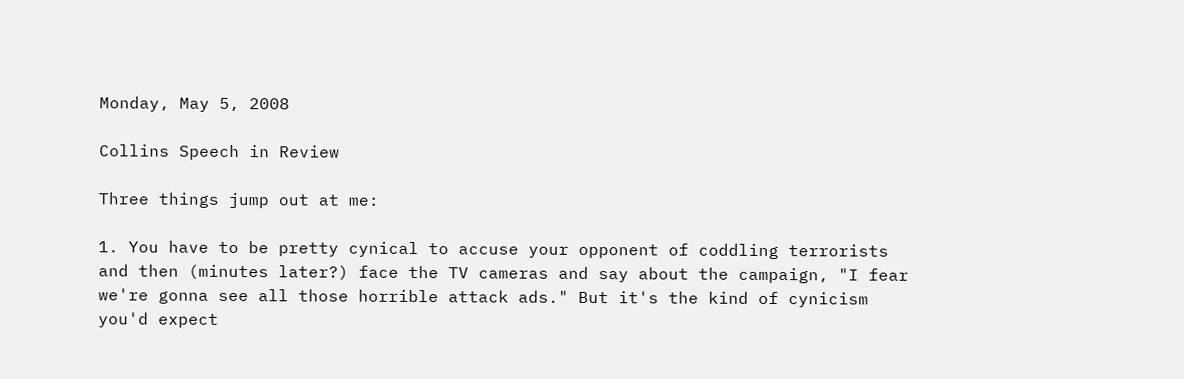Monday, May 5, 2008

Collins Speech in Review

Three things jump out at me:

1. You have to be pretty cynical to accuse your opponent of coddling terrorists and then (minutes later?) face the TV cameras and say about the campaign, "I fear we're gonna see all those horrible attack ads." But it's the kind of cynicism you'd expect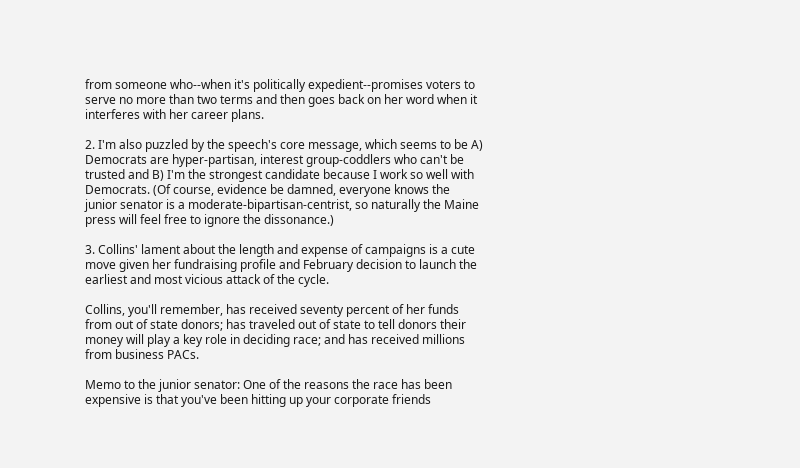from someone who--when it's politically expedient--promises voters to serve no more than two terms and then goes back on her word when it interferes with her career plans.

2. I'm also puzzled by the speech's core message, which seems to be A) Democrats are hyper-partisan, interest group-coddlers who can't be trusted and B) I'm the strongest candidate because I work so well with Democrats. (Of course, evidence be damned, everyone knows the junior senator is a moderate-bipartisan-centrist, so naturally the Maine press will feel free to ignore the dissonance.)

3. Collins' lament about the length and expense of campaigns is a cute move given her fundraising profile and February decision to launch the earliest and most vicious attack of the cycle.

Collins, you'll remember, has received seventy percent of her funds from out of state donors; has traveled out of state to tell donors their money will play a key role in deciding race; and has received millions from business PACs.

Memo to the junior senator: One of the reasons the race has been expensive is that you've been hitting up your corporate friends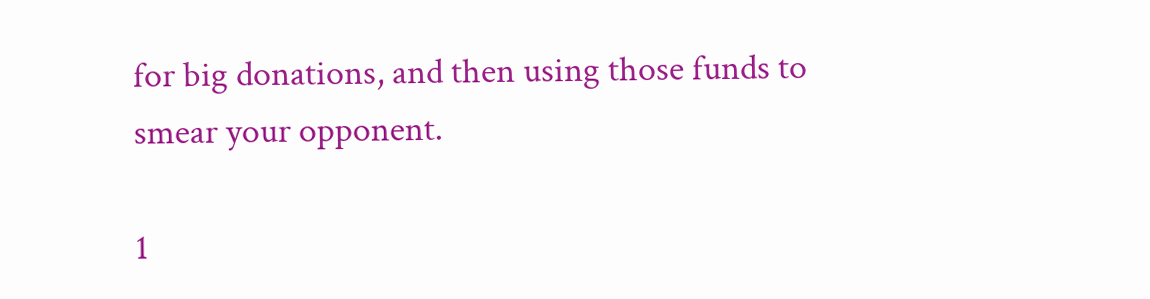for big donations, and then using those funds to smear your opponent.

1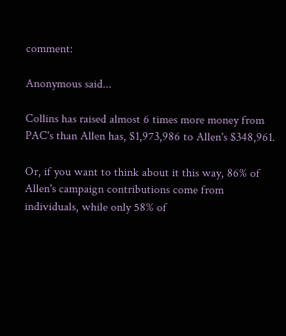comment:

Anonymous said...

Collins has raised almost 6 times more money from PAC's than Allen has, $1,973,986 to Allen's $348,961.

Or, if you want to think about it this way, 86% of Allen's campaign contributions come from individuals, while only 58% of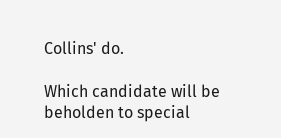Collins' do.

Which candidate will be beholden to special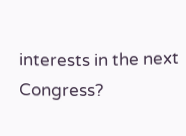interests in the next Congress?